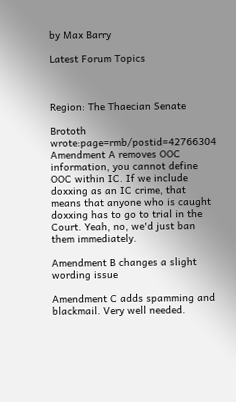by Max Barry

Latest Forum Topics



Region: The Thaecian Senate

Brototh wrote:page=rmb/postid=42766304
Amendment A removes OOC information, you cannot define OOC within IC. If we include doxxing as an IC crime, that means that anyone who is caught doxxing has to go to trial in the Court. Yeah, no, we'd just ban them immediately.

Amendment B changes a slight wording issue

Amendment C adds spamming and blackmail. Very well needed.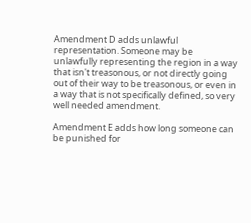Amendment D adds unlawful representation. Someone may be unlawfully representing the region in a way that isn't treasonous, or not directly going out of their way to be treasonous, or even in a way that is not specifically defined, so very well needed amendment.

Amendment E adds how long someone can be punished for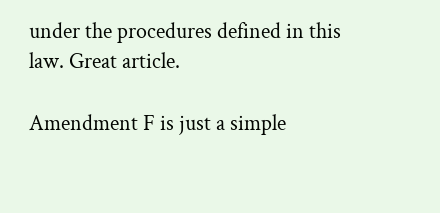under the procedures defined in this law. Great article.

Amendment F is just a simple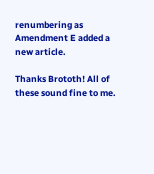renumbering as Amendment E added a new article.

Thanks Brototh! All of these sound fine to me.